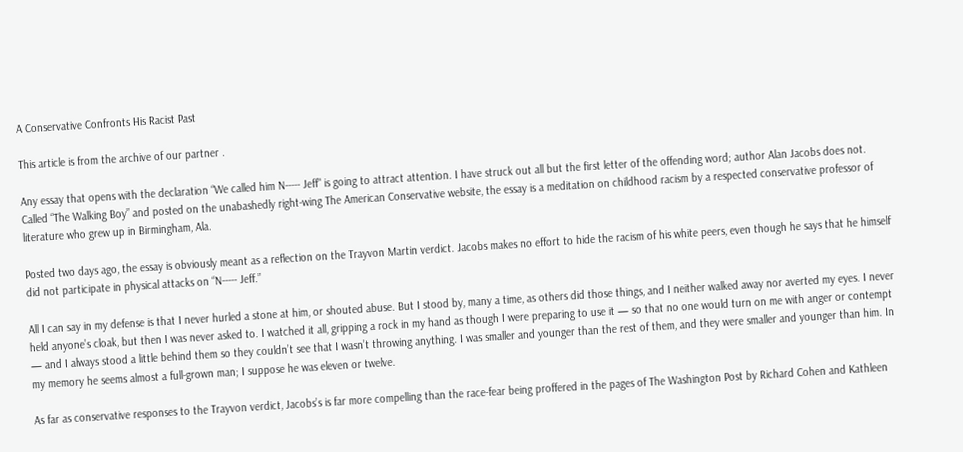A Conservative Confronts His Racist Past

This article is from the archive of our partner .

Any essay that opens with the declaration “We called him N----- Jeff" is going to attract attention. I have struck out all but the first letter of the offending word; author Alan Jacobs does not. Called “The Walking Boy” and posted on the unabashedly right-wing The American Conservative website, the essay is a meditation on childhood racism by a respected conservative professor of literature who grew up in Birmingham, Ala.

Posted two days ago, the essay is obviously meant as a reflection on the Trayvon Martin verdict. Jacobs makes no effort to hide the racism of his white peers, even though he says that he himself did not participate in physical attacks on “N----- Jeff.”

All I can say in my defense is that I never hurled a stone at him, or shouted abuse. But I stood by, many a time, as others did those things, and I neither walked away nor averted my eyes. I never held anyone’s cloak, but then I was never asked to. I watched it all, gripping a rock in my hand as though I were preparing to use it — so that no one would turn on me with anger or contempt — and I always stood a little behind them so they couldn’t see that I wasn’t throwing anything. I was smaller and younger than the rest of them, and they were smaller and younger than him. In my memory he seems almost a full-grown man; I suppose he was eleven or twelve.

As far as conservative responses to the Trayvon verdict, Jacobs’s is far more compelling than the race-fear being proffered in the pages of The Washington Post by Richard Cohen and Kathleen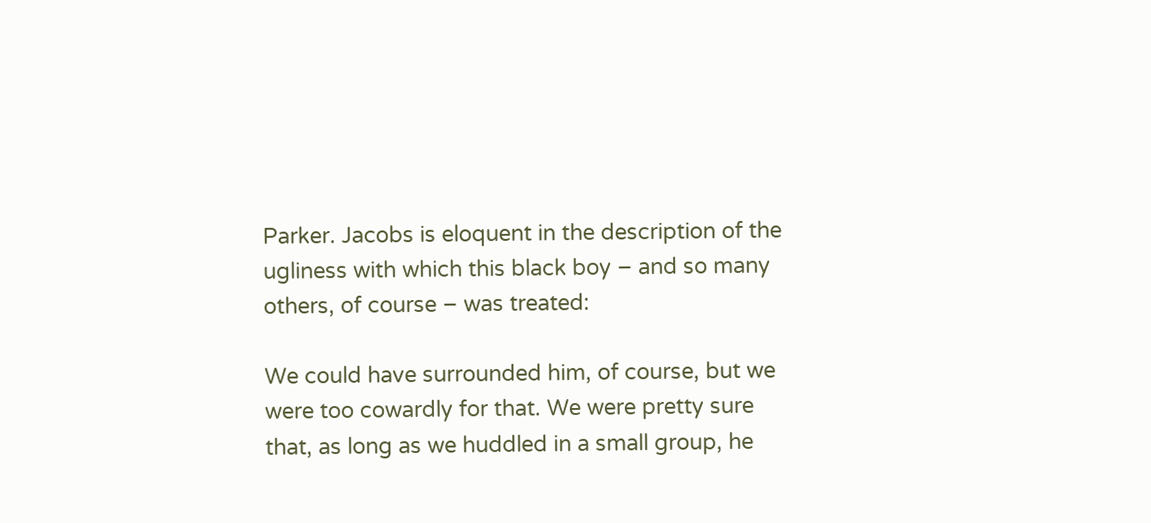Parker. Jacobs is eloquent in the description of the ugliness with which this black boy – and so many others, of course – was treated:

We could have surrounded him, of course, but we were too cowardly for that. We were pretty sure that, as long as we huddled in a small group, he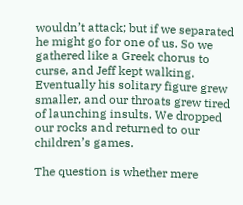wouldn’t attack; but if we separated he might go for one of us. So we gathered like a Greek chorus to curse, and Jeff kept walking. Eventually his solitary figure grew smaller, and our throats grew tired of launching insults. We dropped our rocks and returned to our children’s games.

The question is whether mere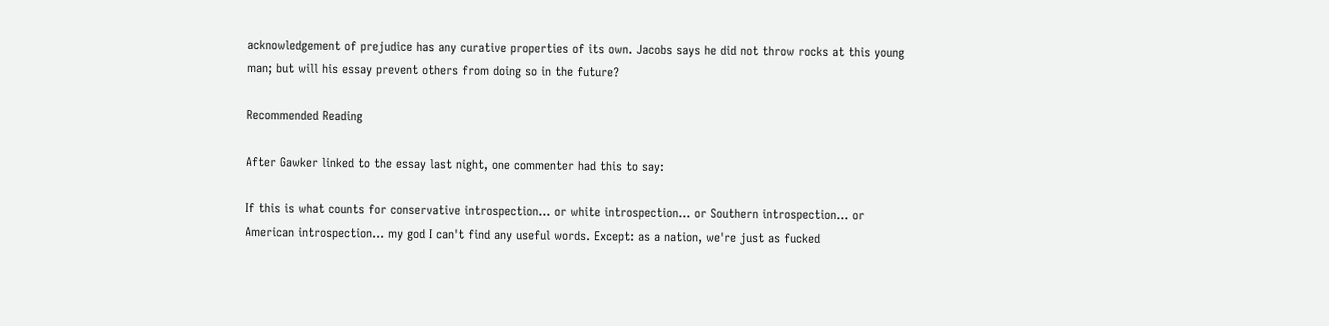acknowledgement of prejudice has any curative properties of its own. Jacobs says he did not throw rocks at this young man; but will his essay prevent others from doing so in the future?

Recommended Reading

After Gawker linked to the essay last night, one commenter had this to say:

If this is what counts for conservative introspection... or white introspection... or Southern introspection... or American introspection... my god I can't find any useful words. Except: as a nation, we're just as fucked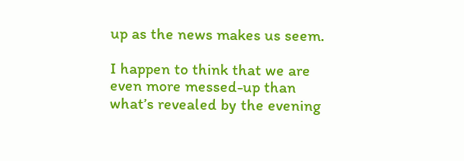up as the news makes us seem.

I happen to think that we are even more messed-up than what’s revealed by the evening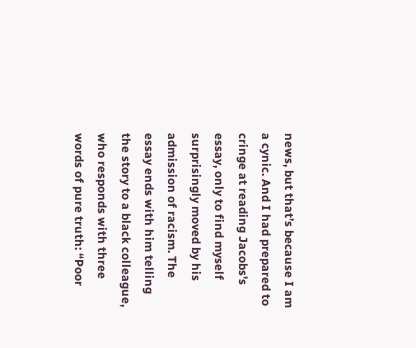news, but that’s because I am a cynic. And I had prepared to cringe at reading Jacobs's essay, only to find myself surprisingly moved by his admission of racism. The essay ends with him telling the story to a black colleague, who responds with three words of pure truth: “Poor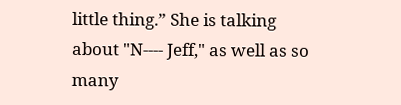little thing.” She is talking about "N---- Jeff," as well as so many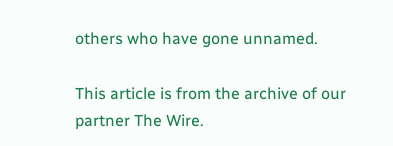others who have gone unnamed.

This article is from the archive of our partner The Wire.